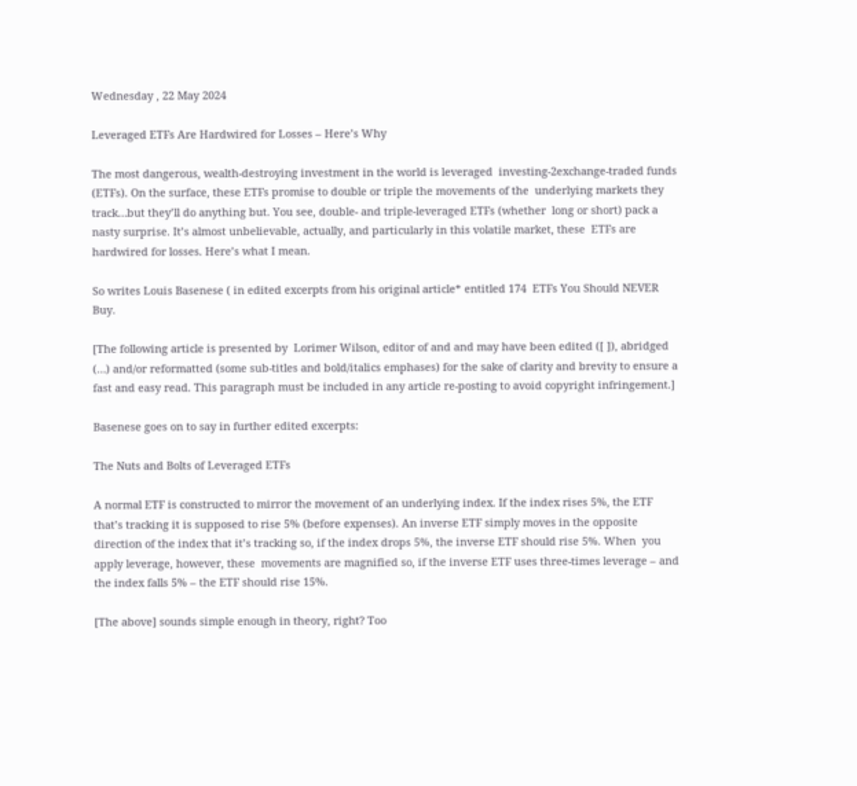Wednesday , 22 May 2024

Leveraged ETFs Are Hardwired for Losses – Here’s Why

The most dangerous, wealth-destroying investment in the world is leveraged  investing-2exchange-traded funds (ETFs). On the surface, these ETFs promise to double or triple the movements of the  underlying markets they track…but they’ll do anything but. You see, double- and triple-leveraged ETFs (whether  long or short) pack a nasty surprise. It’s almost unbelievable, actually, and particularly in this volatile market, these  ETFs are hardwired for losses. Here’s what I mean.

So writes Louis Basenese ( in edited excerpts from his original article* entitled 174  ETFs You Should NEVER Buy.

[The following article is presented by  Lorimer Wilson, editor of and and may have been edited ([ ]), abridged (…) and/or reformatted (some sub-titles and bold/italics emphases) for the sake of clarity and brevity to ensure a fast and easy read. This paragraph must be included in any article re-posting to avoid copyright infringement.]

Basenese goes on to say in further edited excerpts:

The Nuts and Bolts of Leveraged ETFs

A normal ETF is constructed to mirror the movement of an underlying index. If the index rises 5%, the ETF that’s tracking it is supposed to rise 5% (before expenses). An inverse ETF simply moves in the opposite direction of the index that it’s tracking so, if the index drops 5%, the inverse ETF should rise 5%. When  you apply leverage, however, these  movements are magnified so, if the inverse ETF uses three-times leverage – and  the index falls 5% – the ETF should rise 15%.

[The above] sounds simple enough in theory, right? Too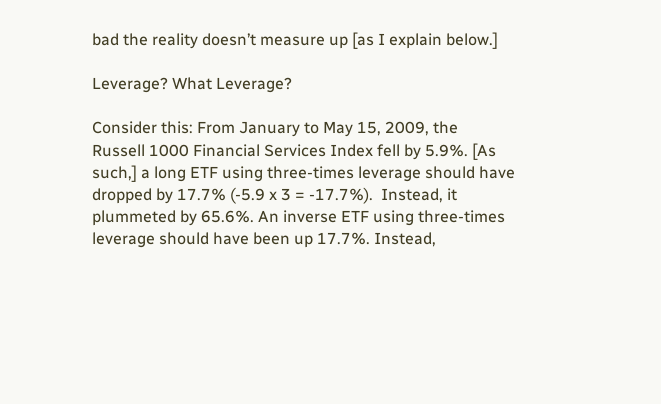bad the reality doesn’t measure up [as I explain below.]

Leverage? What Leverage?

Consider this: From January to May 15, 2009, the  Russell 1000 Financial Services Index fell by 5.9%. [As such,] a long ETF using three-times leverage should have dropped by 17.7% (-5.9 x 3 = -17.7%).  Instead, it plummeted by 65.6%. An inverse ETF using three-times leverage should have been up 17.7%. Instead,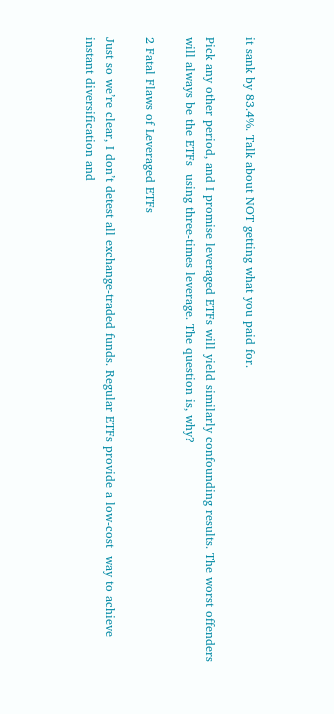it sank by 83.4%. Talk about NOT getting what you paid for.

Pick any other period, and I promise leveraged ETFs will yield similarly confounding results. The worst offenders will always be the ETFs  using three-times leverage. The question is, why?

2 Fatal Flaws of Leveraged ETFs

Just so we’re clear, I don’t detest all exchange-traded funds. Regular ETFs provide a low-cost  way to achieve instant diversification and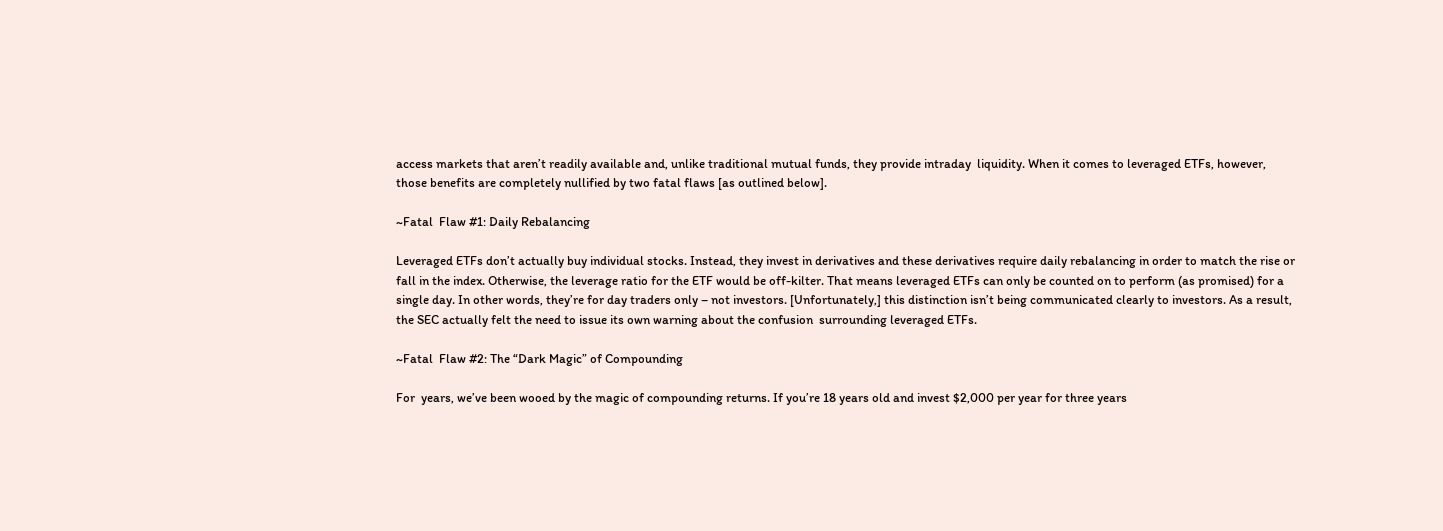access markets that aren’t readily available and, unlike traditional mutual funds, they provide intraday  liquidity. When it comes to leveraged ETFs, however, those benefits are completely nullified by two fatal flaws [as outlined below].

~Fatal  Flaw #1: Daily Rebalancing

Leveraged ETFs don’t actually buy individual stocks. Instead, they invest in derivatives and these derivatives require daily rebalancing in order to match the rise or fall in the index. Otherwise, the leverage ratio for the ETF would be off-kilter. That means leveraged ETFs can only be counted on to perform (as promised) for a single day. In other words, they’re for day traders only – not investors. [Unfortunately,] this distinction isn’t being communicated clearly to investors. As a result,  the SEC actually felt the need to issue its own warning about the confusion  surrounding leveraged ETFs.

~Fatal  Flaw #2: The “Dark Magic” of Compounding

For  years, we’ve been wooed by the magic of compounding returns. If you’re 18 years old and invest $2,000 per year for three years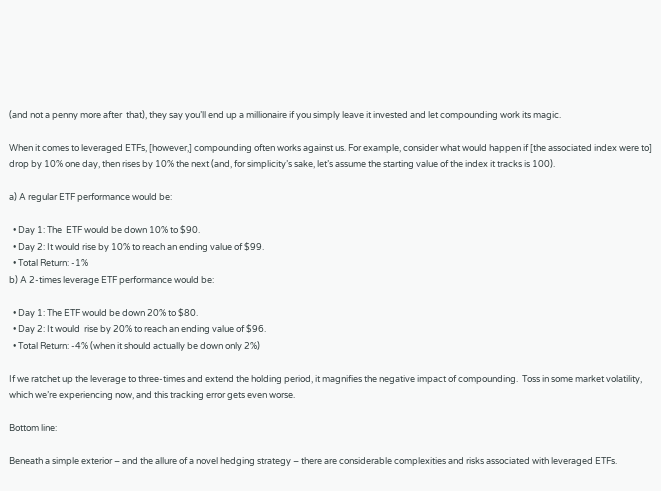(and not a penny more after  that), they say you’ll end up a millionaire if you simply leave it invested and let compounding work its magic.

When it comes to leveraged ETFs, [however,] compounding often works against us. For example, consider what would happen if [the associated index were to] drop by 10% one day, then rises by 10% the next (and, for simplicity’s sake, let’s assume the starting value of the index it tracks is 100).

a) A regular ETF performance would be:

  • Day 1: The  ETF would be down 10% to $90.
  • Day 2: It would rise by 10% to reach an ending value of $99.
  • Total Return: -1%
b) A 2-times leverage ETF performance would be:

  • Day 1: The ETF would be down 20% to $80.
  • Day 2: It would  rise by 20% to reach an ending value of $96.
  • Total Return: -4% (when it should actually be down only 2%)

If we ratchet up the leverage to three-times and extend the holding period, it magnifies the negative impact of compounding.  Toss in some market volatility, which we’re experiencing now, and this tracking error gets even worse.

Bottom line:

Beneath a simple exterior – and the allure of a novel hedging strategy – there are considerable complexities and risks associated with leveraged ETFs.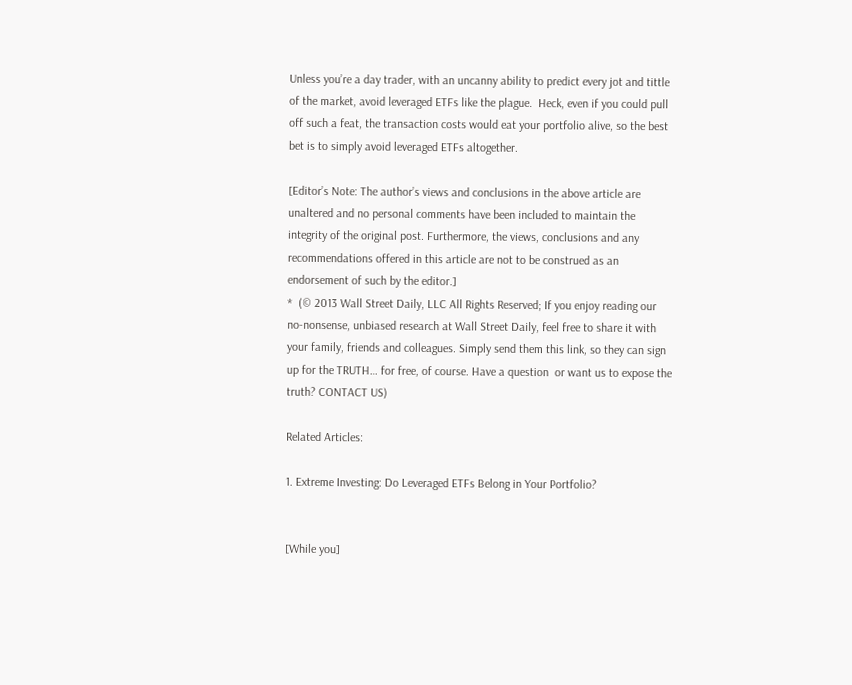Unless you’re a day trader, with an uncanny ability to predict every jot and tittle of the market, avoid leveraged ETFs like the plague.  Heck, even if you could pull off such a feat, the transaction costs would eat your portfolio alive, so the best bet is to simply avoid leveraged ETFs altogether.

[Editor’s Note: The author’s views and conclusions in the above article are unaltered and no personal comments have been included to maintain the integrity of the original post. Furthermore, the views, conclusions and any recommendations offered in this article are not to be construed as an endorsement of such by the editor.]
*  (© 2013 Wall Street Daily, LLC All Rights Reserved; If you enjoy reading our no-nonsense, unbiased research at Wall Street Daily, feel free to share it with your family, friends and colleagues. Simply send them this link, so they can sign up for the TRUTH… for free, of course. Have a question  or want us to expose the truth? CONTACT US)

Related Articles:

1. Extreme Investing: Do Leveraged ETFs Belong in Your Portfolio?


[While you]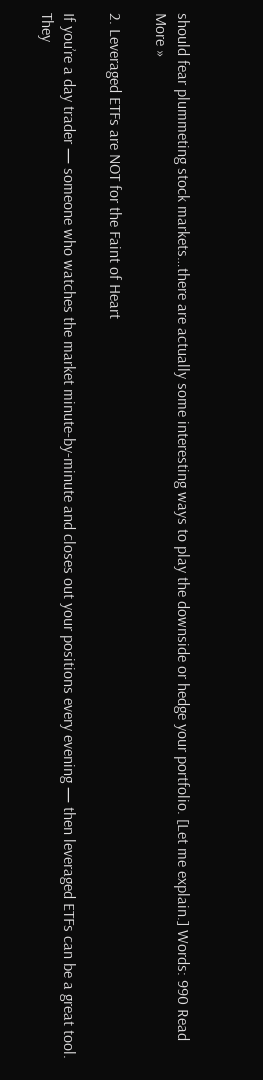should fear plummeting stock markets…there are actually some interesting ways to play the downside or hedge your portfolio. [Let me explain.] Words: 990 Read More »

2. Leveraged ETFs are NOT for the Faint of Heart

If you’re a day trader — someone who watches the market minute-by-minute and closes out your positions every evening — then leveraged ETFs can be a great tool. They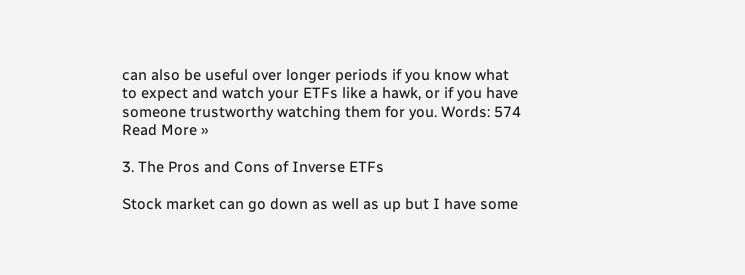can also be useful over longer periods if you know what to expect and watch your ETFs like a hawk, or if you have someone trustworthy watching them for you. Words: 574 Read More »

3. The Pros and Cons of Inverse ETFs

Stock market can go down as well as up but I have some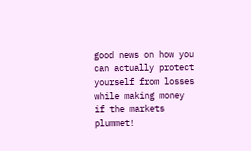good news on how you can actually protect yourself from losses while making money if the markets plummet!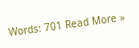Words: 701 Read More »